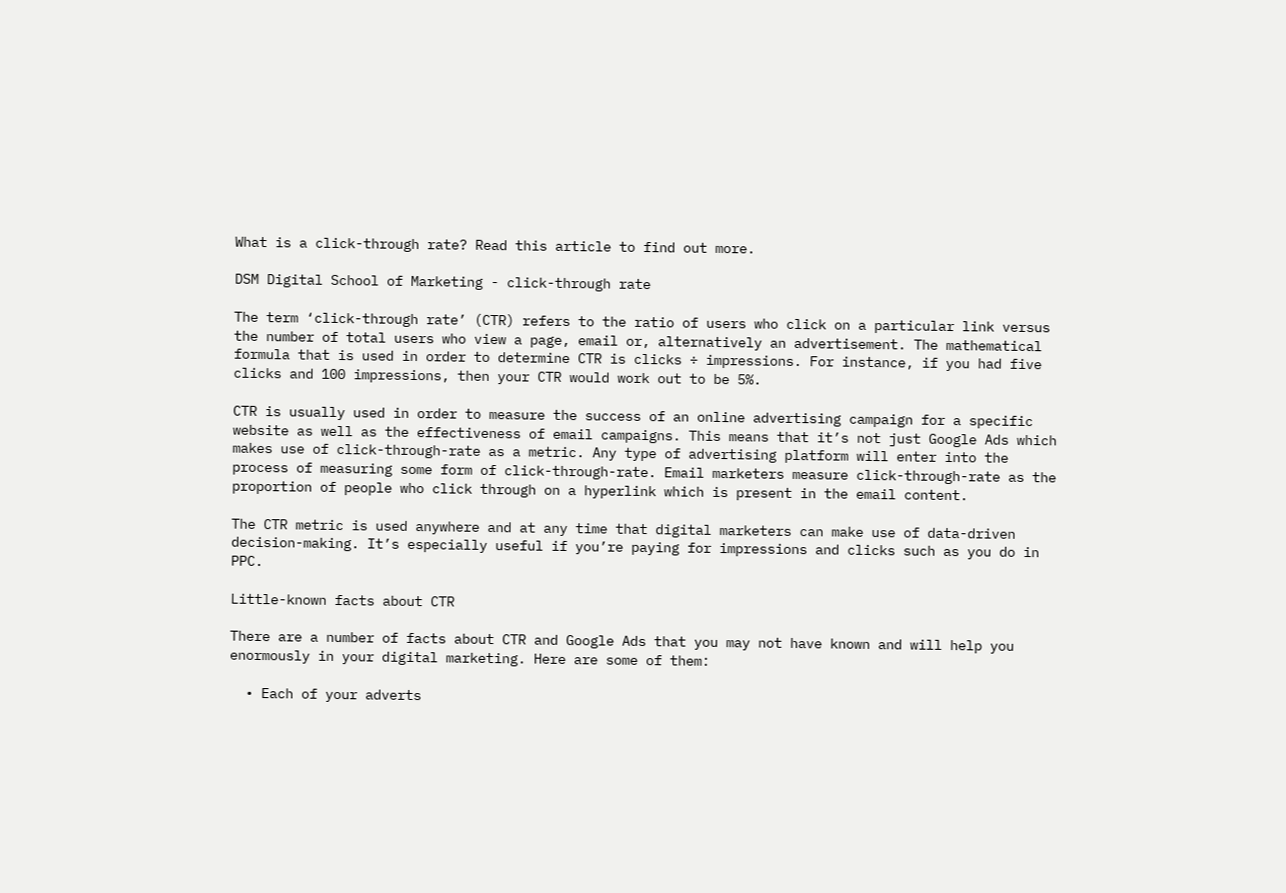What is a click-through rate? Read this article to find out more.

DSM Digital School of Marketing - click-through rate

The term ‘click-through rate’ (CTR) refers to the ratio of users who click on a particular link versus the number of total users who view a page, email or, alternatively an advertisement. The mathematical formula that is used in order to determine CTR is clicks ÷ impressions. For instance, if you had five clicks and 100 impressions, then your CTR would work out to be 5%.

CTR is usually used in order to measure the success of an online advertising campaign for a specific website as well as the effectiveness of email campaigns. This means that it’s not just Google Ads which makes use of click-through-rate as a metric. Any type of advertising platform will enter into the process of measuring some form of click-through-rate. Email marketers measure click-through-rate as the proportion of people who click through on a hyperlink which is present in the email content.

The CTR metric is used anywhere and at any time that digital marketers can make use of data-driven decision-making. It’s especially useful if you’re paying for impressions and clicks such as you do in PPC.

Little-known facts about CTR

There are a number of facts about CTR and Google Ads that you may not have known and will help you enormously in your digital marketing. Here are some of them:

  • Each of your adverts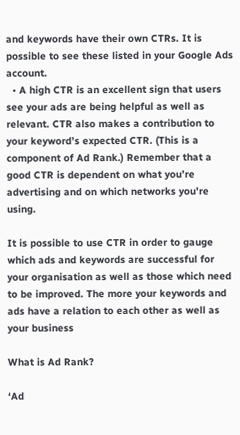and keywords have their own CTRs. It is possible to see these listed in your Google Ads account.
  • A high CTR is an excellent sign that users see your ads are being helpful as well as relevant. CTR also makes a contribution to your keyword’s expected CTR. (This is a component of Ad Rank.) Remember that a good CTR is dependent on what you’re advertising and on which networks you’re using.

It is possible to use CTR in order to gauge which ads and keywords are successful for your organisation as well as those which need to be improved. The more your keywords and ads have a relation to each other as well as your business

What is Ad Rank?

‘Ad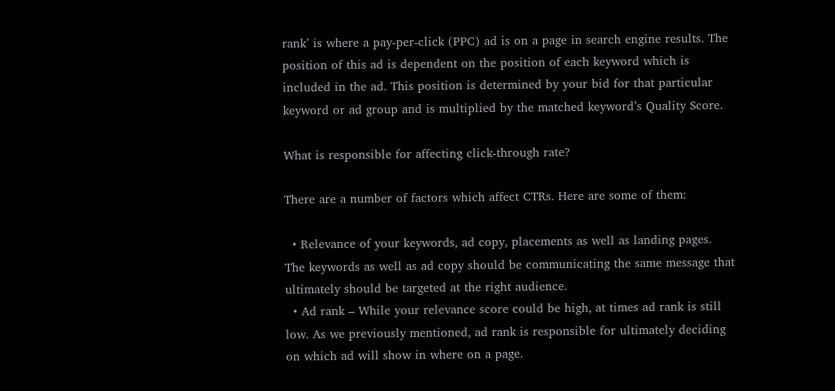rank’ is where a pay-per-click (PPC) ad is on a page in search engine results. The position of this ad is dependent on the position of each keyword which is included in the ad. This position is determined by your bid for that particular keyword or ad group and is multiplied by the matched keyword’s Quality Score.

What is responsible for affecting click-through rate?

There are a number of factors which affect CTRs. Here are some of them:

  • Relevance of your keywords, ad copy, placements as well as landing pages. The keywords as well as ad copy should be communicating the same message that ultimately should be targeted at the right audience.
  • Ad rank – While your relevance score could be high, at times ad rank is still low. As we previously mentioned, ad rank is responsible for ultimately deciding on which ad will show in where on a page.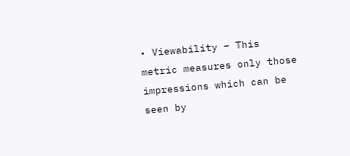• Viewability – This metric measures only those impressions which can be seen by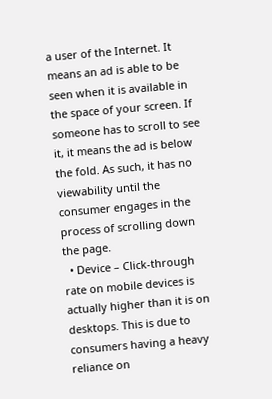a user of the Internet. It means an ad is able to be seen when it is available in the space of your screen. If someone has to scroll to see it, it means the ad is below the fold. As such, it has no viewability until the consumer engages in the process of scrolling down the page.
  • Device – Click-through rate on mobile devices is actually higher than it is on desktops. This is due to consumers having a heavy reliance on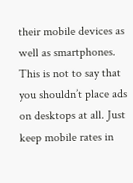their mobile devices as well as smartphones. This is not to say that you shouldn’t place ads on desktops at all. Just keep mobile rates in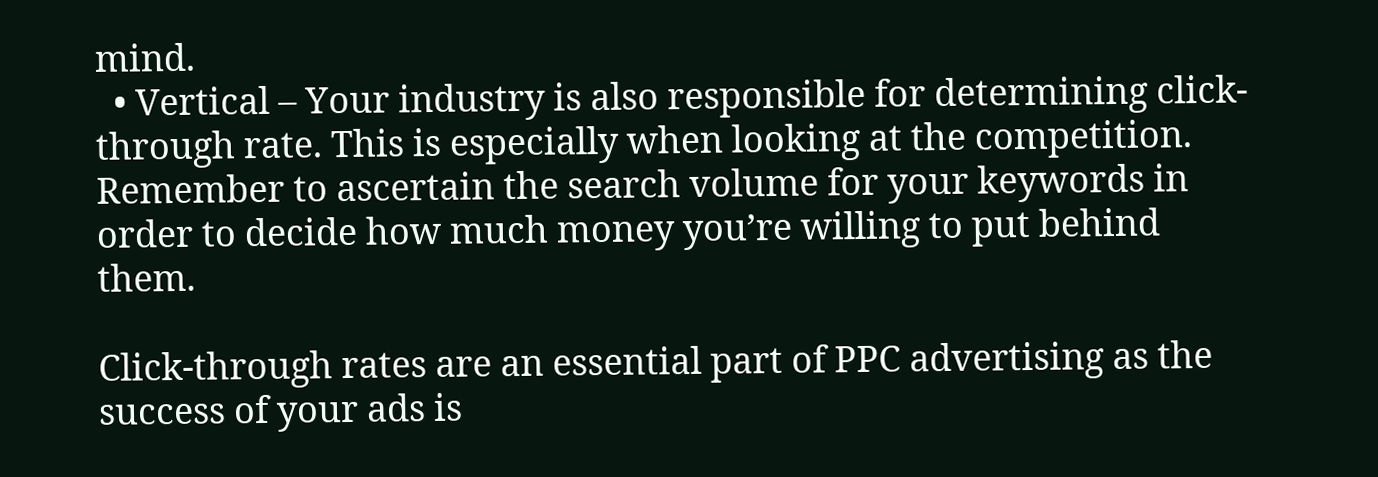mind.
  • Vertical – Your industry is also responsible for determining click-through rate. This is especially when looking at the competition. Remember to ascertain the search volume for your keywords in order to decide how much money you’re willing to put behind them.

Click-through rates are an essential part of PPC advertising as the success of your ads is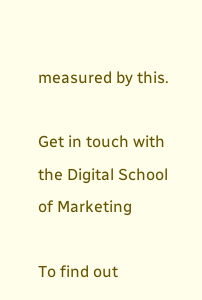measured by this.

Get in touch with the Digital School of Marketing

To find out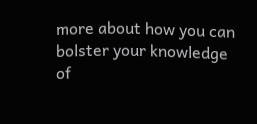more about how you can bolster your knowledge of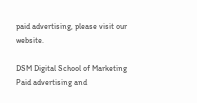paid advertising, please visit our website.

DSM Digital School of Marketing Paid advertising and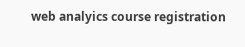web analyics course registration